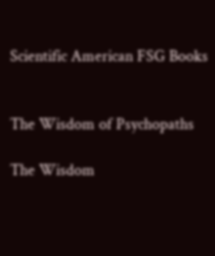Scientific American FSG Books


The Wisdom of Psychopaths

The Wisdom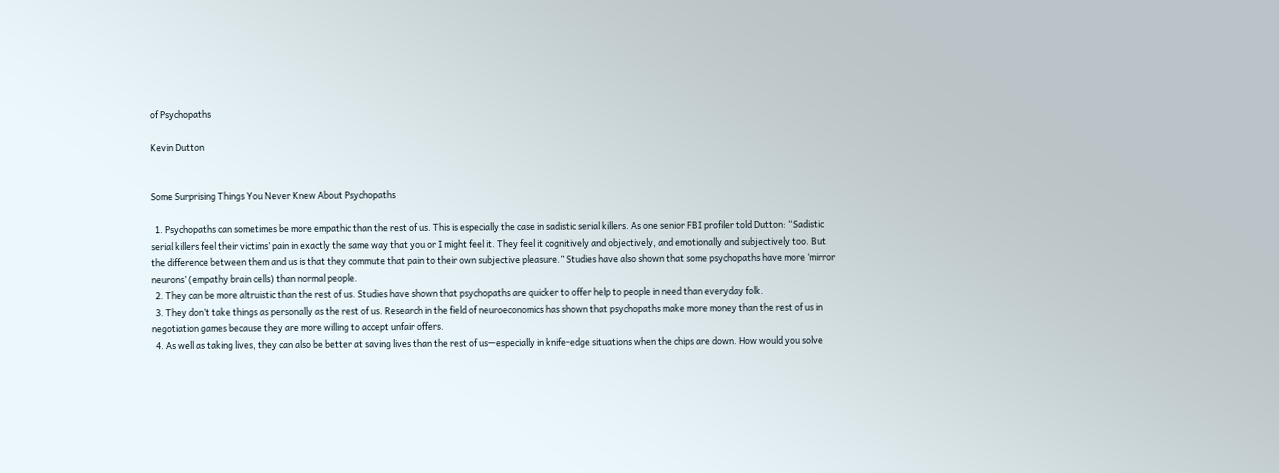of Psychopaths

Kevin Dutton


Some Surprising Things You Never Knew About Psychopaths

  1. Psychopaths can sometimes be more empathic than the rest of us. This is especially the case in sadistic serial killers. As one senior FBI profiler told Dutton: “Sadistic serial killers feel their victims’ pain in exactly the same way that you or I might feel it. They feel it cognitively and objectively, and emotionally and subjectively too. But the difference between them and us is that they commute that pain to their own subjective pleasure.” Studies have also shown that some psychopaths have more ‘mirror neurons’ (empathy brain cells) than normal people.
  2. They can be more altruistic than the rest of us. Studies have shown that psychopaths are quicker to offer help to people in need than everyday folk.
  3. They don’t take things as personally as the rest of us. Research in the field of neuroeconomics has shown that psychopaths make more money than the rest of us in negotiation games because they are more willing to accept unfair offers.
  4. As well as taking lives, they can also be better at saving lives than the rest of us—especially in knife-edge situations when the chips are down. How would you solve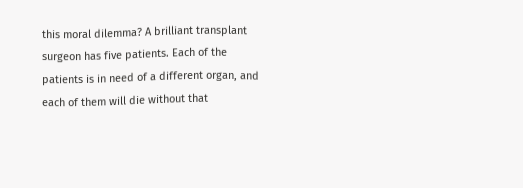this moral dilemma? A brilliant transplant surgeon has five patients. Each of the patients is in need of a different organ, and each of them will die without that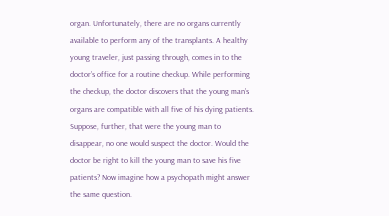organ. Unfortunately, there are no organs currently available to perform any of the transplants. A healthy young traveler, just passing through, comes in to the doctor’s office for a routine checkup. While performing the checkup, the doctor discovers that the young man’s organs are compatible with all five of his dying patients. Suppose, further, that were the young man to disappear, no one would suspect the doctor. Would the doctor be right to kill the young man to save his five patients? Now imagine how a psychopath might answer the same question.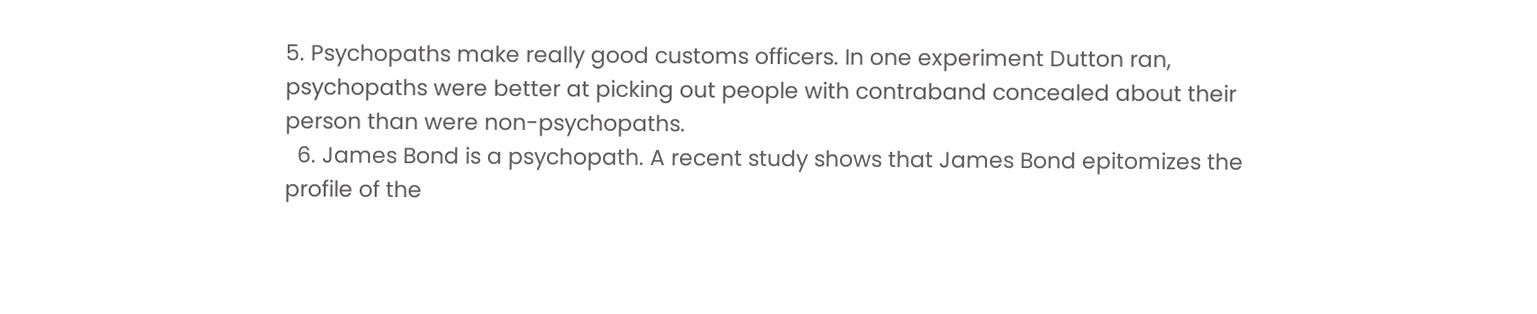5. Psychopaths make really good customs officers. In one experiment Dutton ran, psychopaths were better at picking out people with contraband concealed about their person than were non-psychopaths.
  6. James Bond is a psychopath. A recent study shows that James Bond epitomizes the profile of the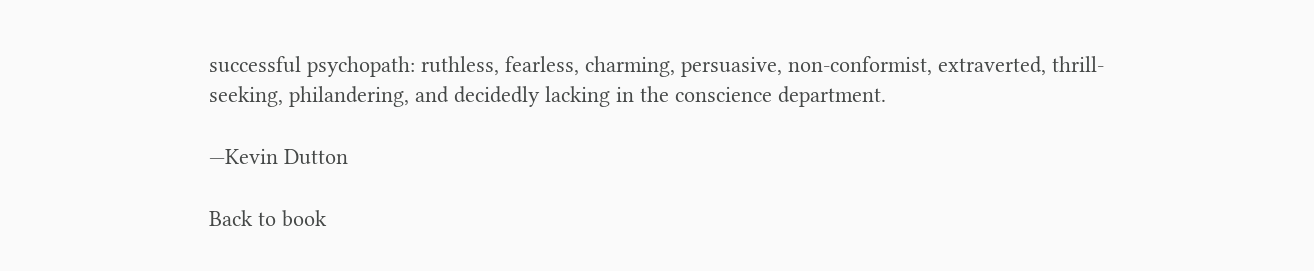successful psychopath: ruthless, fearless, charming, persuasive, non-conformist, extraverted, thrill-seeking, philandering, and decidedly lacking in the conscience department.

—Kevin Dutton

Back to book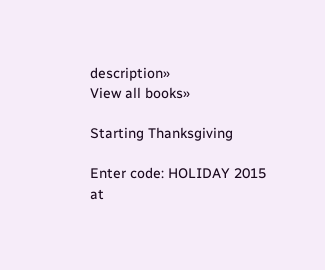description»
View all books»

Starting Thanksgiving

Enter code: HOLIDAY 2015
at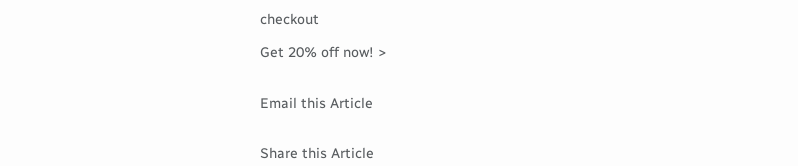checkout

Get 20% off now! >


Email this Article


Share this Article